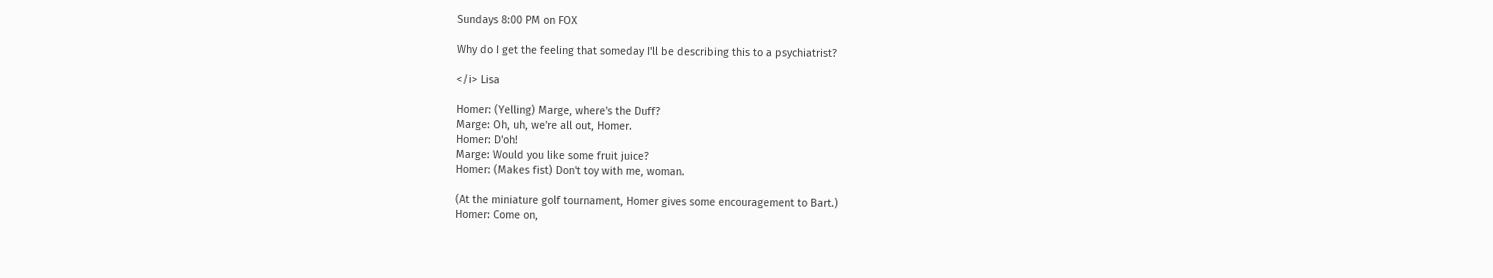Sundays 8:00 PM on FOX

Why do I get the feeling that someday I'll be describing this to a psychiatrist?

</i> Lisa

Homer: (Yelling) Marge, where's the Duff?
Marge: Oh, uh, we're all out, Homer.
Homer: D'oh!
Marge: Would you like some fruit juice?
Homer: (Makes fist) Don't toy with me, woman.

(At the miniature golf tournament, Homer gives some encouragement to Bart.)
Homer: Come on,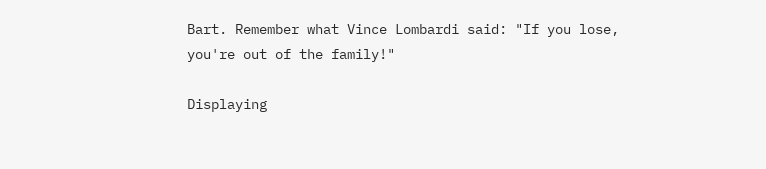Bart. Remember what Vince Lombardi said: "If you lose, you're out of the family!"

Displaying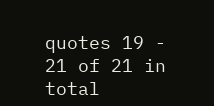quotes 19 - 21 of 21 in total